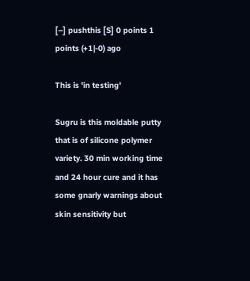[–] pushthis [S] 0 points 1 points (+1|-0) ago

This is 'in testing'

Sugru is this moldable putty that is of silicone polymer variety. 30 min working time and 24 hour cure and it has some gnarly warnings about skin sensitivity but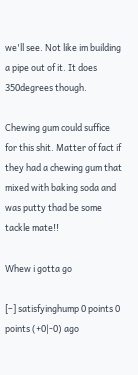we'll see. Not like im building a pipe out of it. It does 350degrees though.

Chewing gum could suffice for this shit. Matter of fact if they had a chewing gum that mixed with baking soda and was putty thad be some tackle mate!!

Whew i gotta go

[–] satisfyinghump 0 points 0 points (+0|-0) ago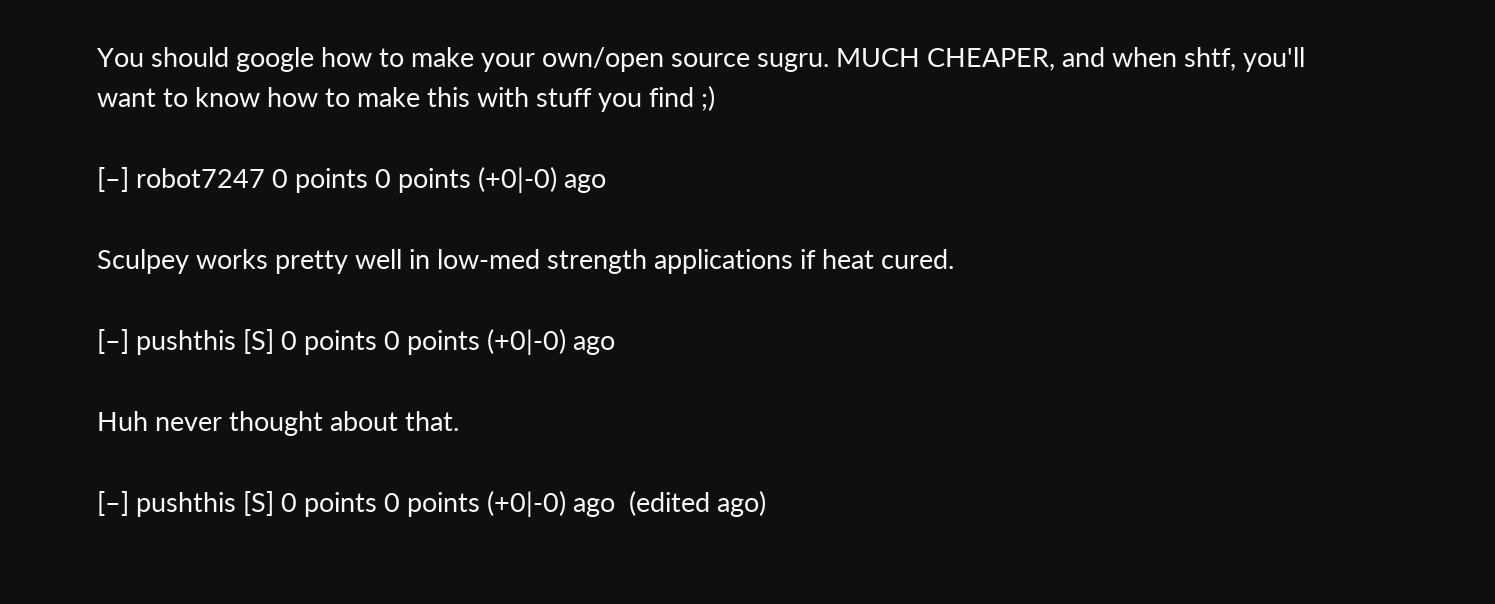You should google how to make your own/open source sugru. MUCH CHEAPER, and when shtf, you'll want to know how to make this with stuff you find ;)

[–] robot7247 0 points 0 points (+0|-0) ago

Sculpey works pretty well in low-med strength applications if heat cured.

[–] pushthis [S] 0 points 0 points (+0|-0) ago

Huh never thought about that.

[–] pushthis [S] 0 points 0 points (+0|-0) ago  (edited ago)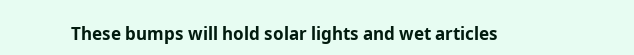These bumps will hold solar lights and wet articles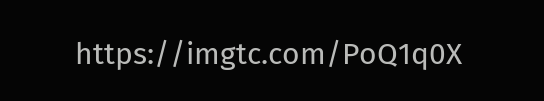https://imgtc.com/PoQ1q0X